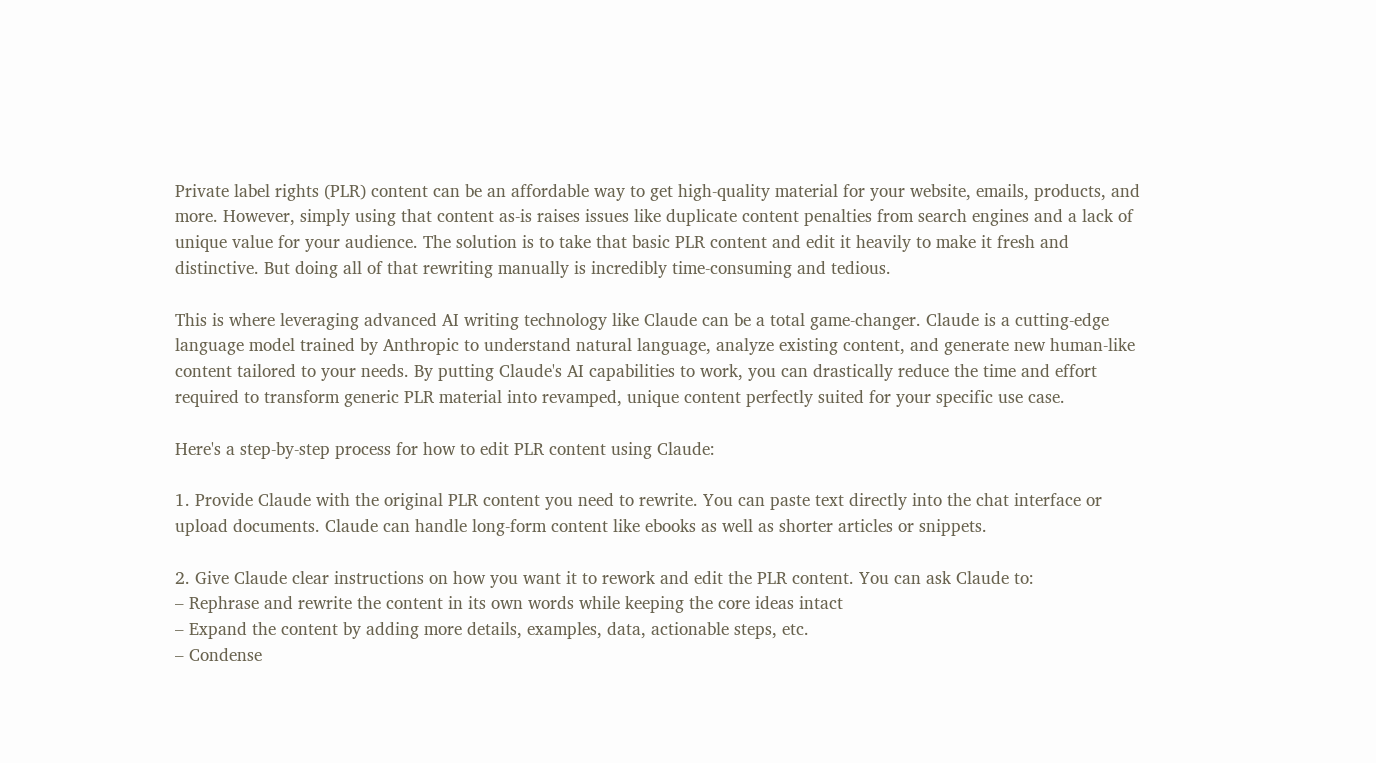Private label rights (PLR) content can be an affordable way to get high-quality material for your website, emails, products, and more. However, simply using that content as-is raises issues like duplicate content penalties from search engines and a lack of unique value for your audience. The solution is to take that basic PLR content and edit it heavily to make it fresh and distinctive. But doing all of that rewriting manually is incredibly time-consuming and tedious.

This is where leveraging advanced AI writing technology like Claude can be a total game-changer. Claude is a cutting-edge language model trained by Anthropic to understand natural language, analyze existing content, and generate new human-like content tailored to your needs. By putting Claude's AI capabilities to work, you can drastically reduce the time and effort required to transform generic PLR material into revamped, unique content perfectly suited for your specific use case.

Here's a step-by-step process for how to edit PLR content using Claude:

1. Provide Claude with the original PLR content you need to rewrite. You can paste text directly into the chat interface or upload documents. Claude can handle long-form content like ebooks as well as shorter articles or snippets.

2. Give Claude clear instructions on how you want it to rework and edit the PLR content. You can ask Claude to:
– Rephrase and rewrite the content in its own words while keeping the core ideas intact
– Expand the content by adding more details, examples, data, actionable steps, etc.
– Condense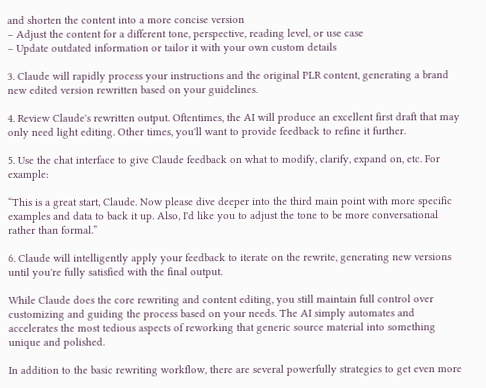and shorten the content into a more concise version
– Adjust the content for a different tone, perspective, reading level, or use case
– Update outdated information or tailor it with your own custom details

3. Claude will rapidly process your instructions and the original PLR content, generating a brand new edited version rewritten based on your guidelines.

4. Review Claude's rewritten output. Oftentimes, the AI will produce an excellent first draft that may only need light editing. Other times, you'll want to provide feedback to refine it further.

5. Use the chat interface to give Claude feedback on what to modify, clarify, expand on, etc. For example:

“This is a great start, Claude. Now please dive deeper into the third main point with more specific examples and data to back it up. Also, I'd like you to adjust the tone to be more conversational rather than formal.”

6. Claude will intelligently apply your feedback to iterate on the rewrite, generating new versions until you're fully satisfied with the final output.

While Claude does the core rewriting and content editing, you still maintain full control over customizing and guiding the process based on your needs. The AI simply automates and accelerates the most tedious aspects of reworking that generic source material into something unique and polished.

In addition to the basic rewriting workflow, there are several powerfully strategies to get even more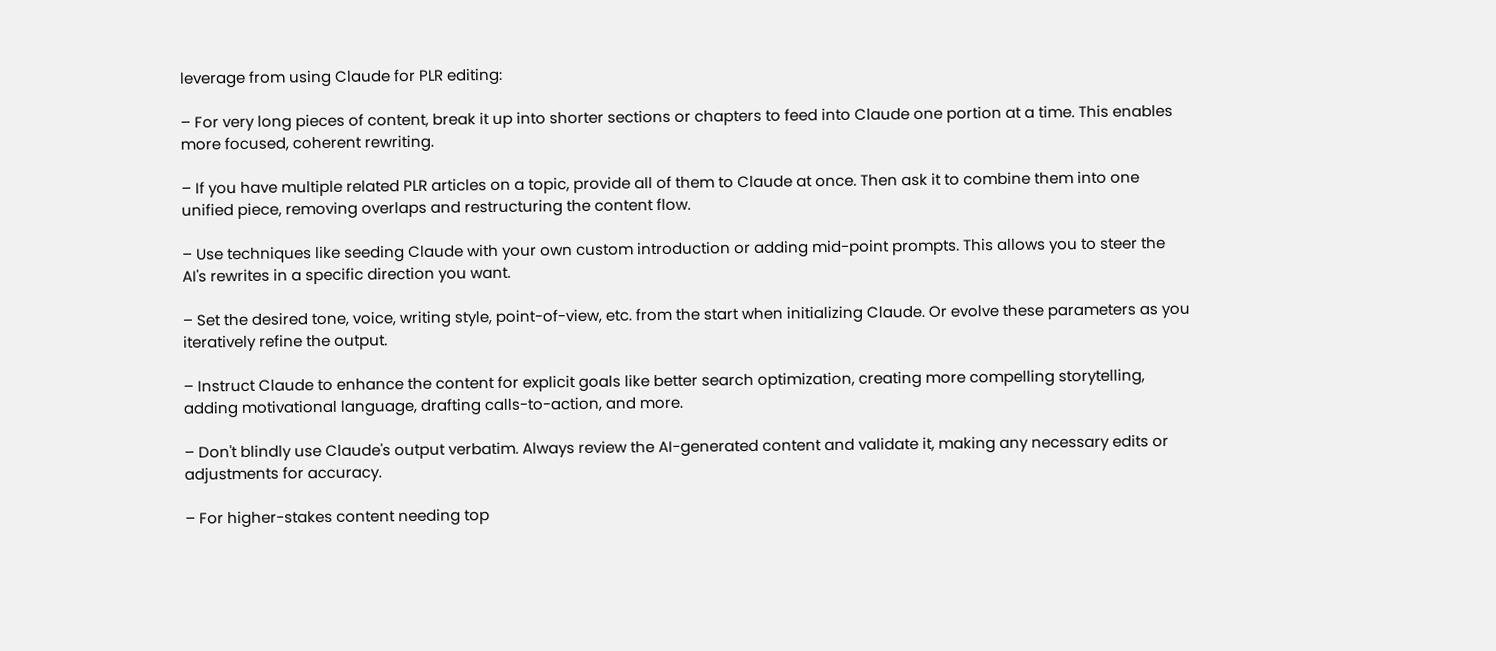leverage from using Claude for PLR editing:

– For very long pieces of content, break it up into shorter sections or chapters to feed into Claude one portion at a time. This enables more focused, coherent rewriting.

– If you have multiple related PLR articles on a topic, provide all of them to Claude at once. Then ask it to combine them into one unified piece, removing overlaps and restructuring the content flow.

– Use techniques like seeding Claude with your own custom introduction or adding mid-point prompts. This allows you to steer the AI's rewrites in a specific direction you want.

– Set the desired tone, voice, writing style, point-of-view, etc. from the start when initializing Claude. Or evolve these parameters as you iteratively refine the output.

– Instruct Claude to enhance the content for explicit goals like better search optimization, creating more compelling storytelling, adding motivational language, drafting calls-to-action, and more.

– Don't blindly use Claude's output verbatim. Always review the AI-generated content and validate it, making any necessary edits or adjustments for accuracy.

– For higher-stakes content needing top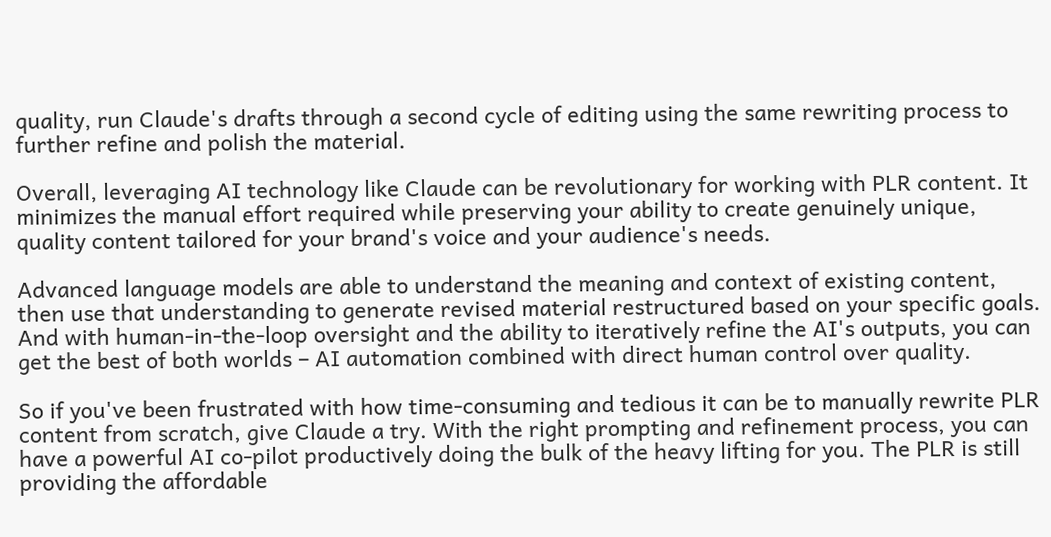quality, run Claude's drafts through a second cycle of editing using the same rewriting process to further refine and polish the material.

Overall, leveraging AI technology like Claude can be revolutionary for working with PLR content. It minimizes the manual effort required while preserving your ability to create genuinely unique, quality content tailored for your brand's voice and your audience's needs.

Advanced language models are able to understand the meaning and context of existing content, then use that understanding to generate revised material restructured based on your specific goals. And with human-in-the-loop oversight and the ability to iteratively refine the AI's outputs, you can get the best of both worlds – AI automation combined with direct human control over quality.

So if you've been frustrated with how time-consuming and tedious it can be to manually rewrite PLR content from scratch, give Claude a try. With the right prompting and refinement process, you can have a powerful AI co-pilot productively doing the bulk of the heavy lifting for you. The PLR is still providing the affordable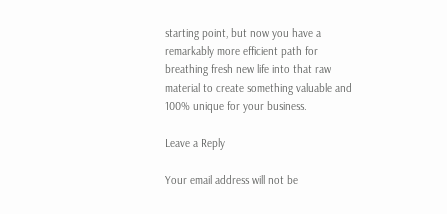starting point, but now you have a remarkably more efficient path for breathing fresh new life into that raw material to create something valuable and 100% unique for your business.

Leave a Reply

Your email address will not be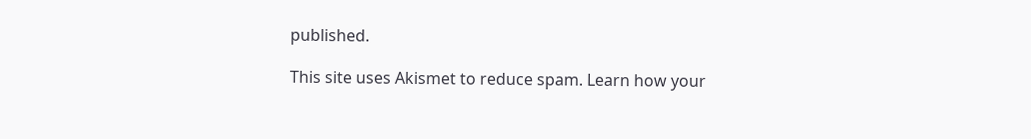published.

This site uses Akismet to reduce spam. Learn how your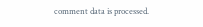comment data is processed.